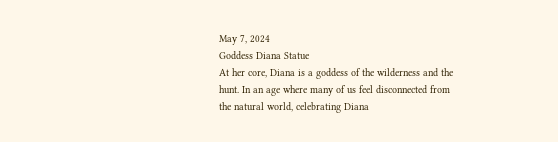May 7, 2024
Goddess Diana Statue
At her core, Diana is a goddess of the wilderness and the hunt. In an age where many of us feel disconnected from the natural world, celebrating Diana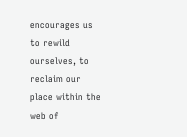encourages us to rewild ourselves, to reclaim our place within the web of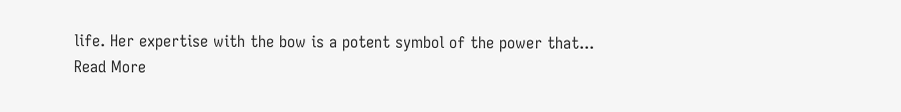life. Her expertise with the bow is a potent symbol of the power that...
Read More